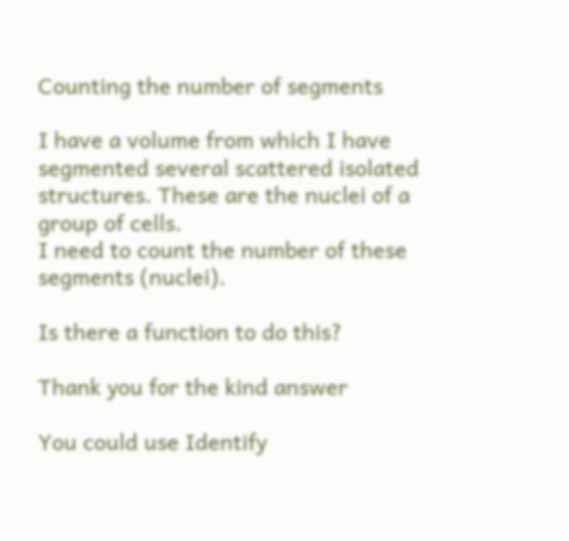Counting the number of segments

I have a volume from which I have segmented several scattered isolated structures. These are the nuclei of a group of cells.
I need to count the number of these segments (nuclei).

Is there a function to do this?

Thank you for the kind answer

You could use Identify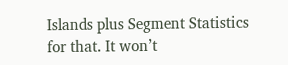Islands plus Segment Statistics for that. It won’t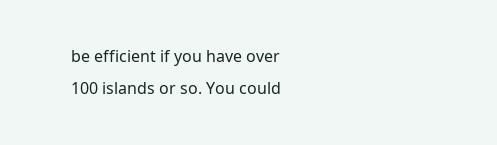be efficient if you have over 100 islands or so. You could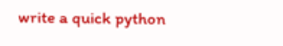write a quick python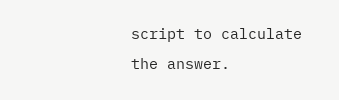script to calculate the answer.